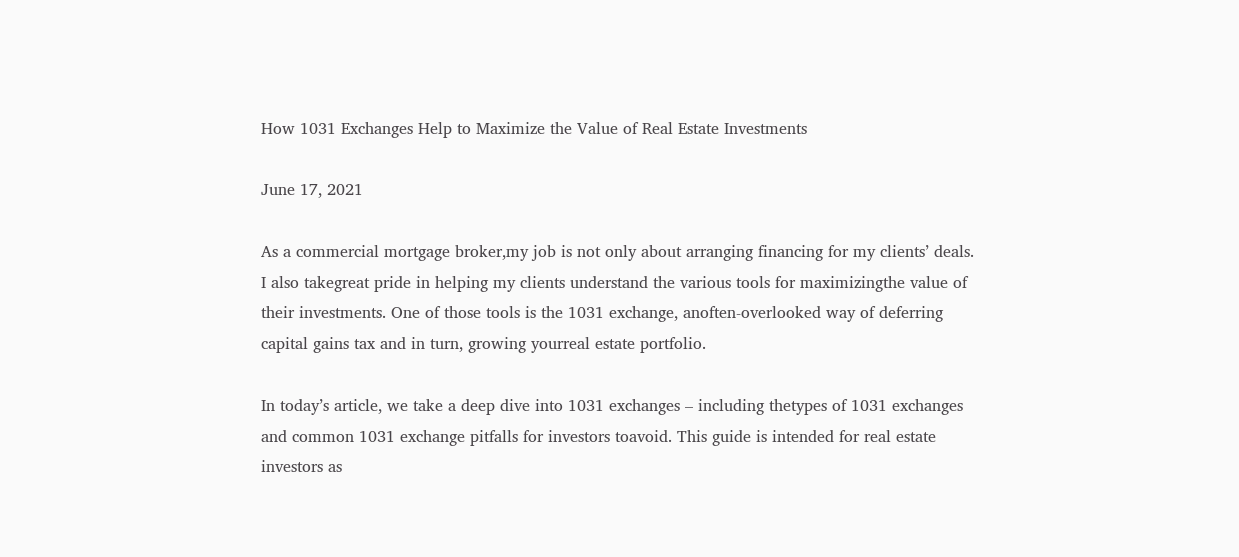How 1031 Exchanges Help to Maximize the Value of Real Estate Investments

June 17, 2021

As a commercial mortgage broker,my job is not only about arranging financing for my clients’ deals. I also takegreat pride in helping my clients understand the various tools for maximizingthe value of their investments. One of those tools is the 1031 exchange, anoften-overlooked way of deferring capital gains tax and in turn, growing yourreal estate portfolio.

In today’s article, we take a deep dive into 1031 exchanges – including thetypes of 1031 exchanges and common 1031 exchange pitfalls for investors toavoid. This guide is intended for real estate investors as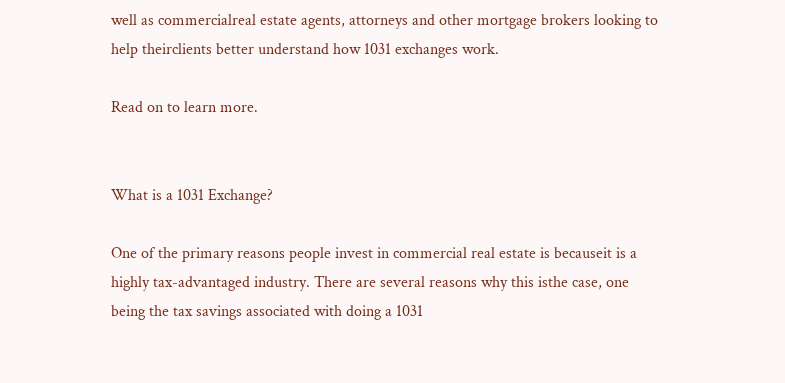well as commercialreal estate agents, attorneys and other mortgage brokers looking to help theirclients better understand how 1031 exchanges work.

Read on to learn more.


What is a 1031 Exchange?

One of the primary reasons people invest in commercial real estate is becauseit is a highly tax-advantaged industry. There are several reasons why this isthe case, one being the tax savings associated with doing a 1031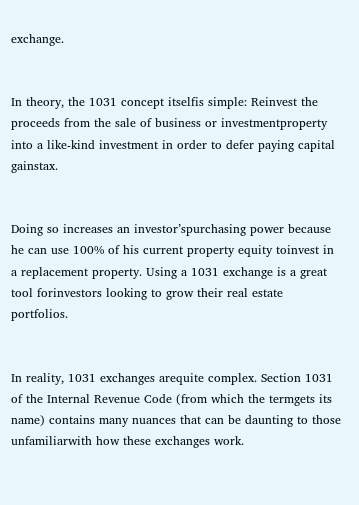exchange.


In theory, the 1031 concept itselfis simple: Reinvest the proceeds from the sale of business or investmentproperty into a like-kind investment in order to defer paying capital gainstax.


Doing so increases an investor’spurchasing power because he can use 100% of his current property equity toinvest in a replacement property. Using a 1031 exchange is a great tool forinvestors looking to grow their real estate portfolios.


In reality, 1031 exchanges arequite complex. Section 1031 of the Internal Revenue Code (from which the termgets its name) contains many nuances that can be daunting to those unfamiliarwith how these exchanges work.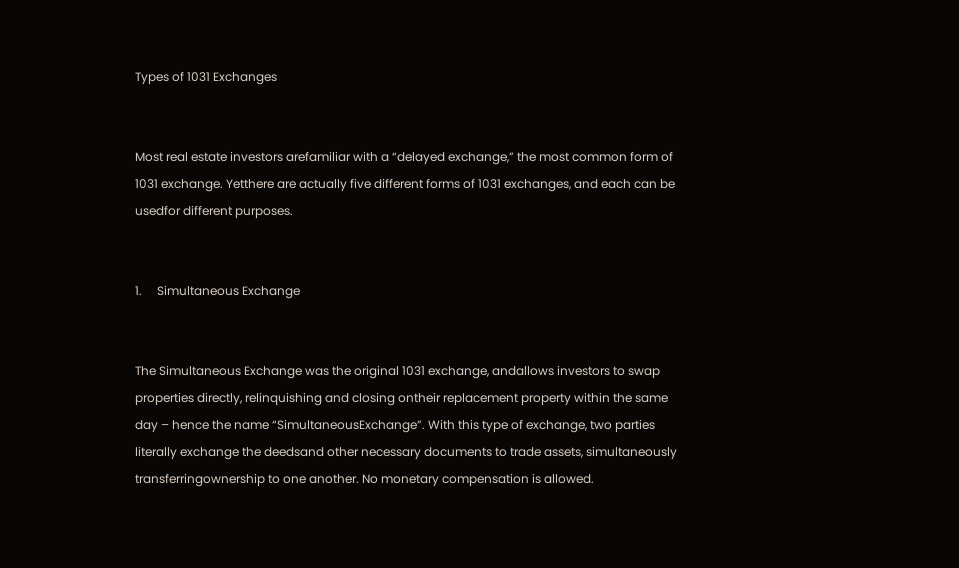Types of 1031 Exchanges


Most real estate investors arefamiliar with a “delayed exchange,” the most common form of 1031 exchange. Yetthere are actually five different forms of 1031 exchanges, and each can be usedfor different purposes.


1.     Simultaneous Exchange


The Simultaneous Exchange was the original 1031 exchange, andallows investors to swap properties directly, relinquishing and closing ontheir replacement property within the same day – hence the name “SimultaneousExchange”. With this type of exchange, two parties literally exchange the deedsand other necessary documents to trade assets, simultaneously transferringownership to one another. No monetary compensation is allowed.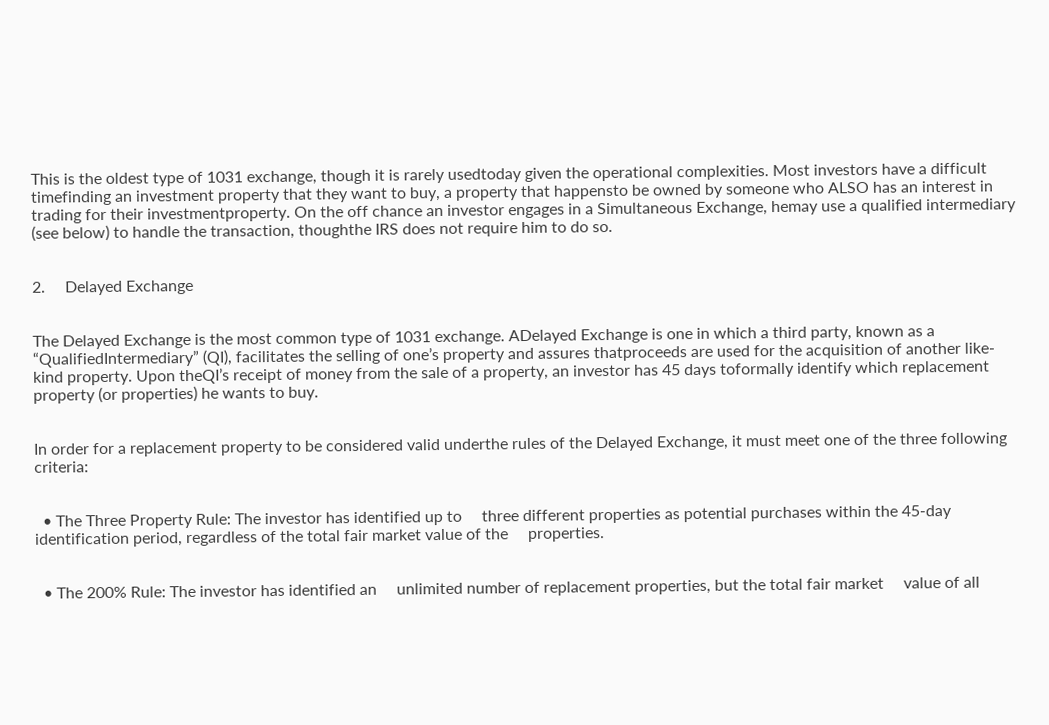This is the oldest type of 1031 exchange, though it is rarely usedtoday given the operational complexities. Most investors have a difficult timefinding an investment property that they want to buy, a property that happensto be owned by someone who ALSO has an interest in trading for their investmentproperty. On the off chance an investor engages in a Simultaneous Exchange, hemay use a qualified intermediary (see below) to handle the transaction, thoughthe IRS does not require him to do so.


2.     Delayed Exchange


The Delayed Exchange is the most common type of 1031 exchange. ADelayed Exchange is one in which a third party, known as a “QualifiedIntermediary” (QI), facilitates the selling of one’s property and assures thatproceeds are used for the acquisition of another like-kind property. Upon theQI’s receipt of money from the sale of a property, an investor has 45 days toformally identify which replacement property (or properties) he wants to buy.


In order for a replacement property to be considered valid underthe rules of the Delayed Exchange, it must meet one of the three following criteria:


  • The Three Property Rule: The investor has identified up to     three different properties as potential purchases within the 45-day     identification period, regardless of the total fair market value of the     properties.


  • The 200% Rule: The investor has identified an     unlimited number of replacement properties, but the total fair market     value of all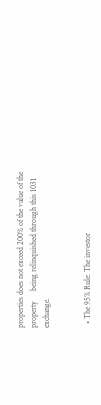properties does not exceed 200% of the value of the property     being relinquished through this 1031 exchange.


  • The 95% Rule: The investor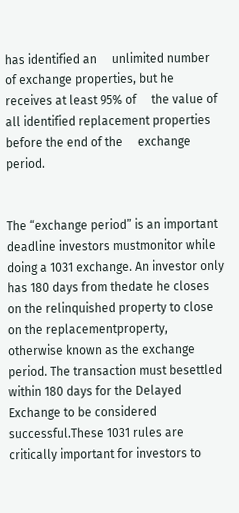has identified an     unlimited number of exchange properties, but he receives at least 95% of     the value of all identified replacement properties before the end of the     exchange period.


The “exchange period” is an important deadline investors mustmonitor while doing a 1031 exchange. An investor only has 180 days from thedate he closes on the relinquished property to close on the replacementproperty, otherwise known as the exchange period. The transaction must besettled within 180 days for the Delayed Exchange to be considered successful.These 1031 rules are critically important for investors to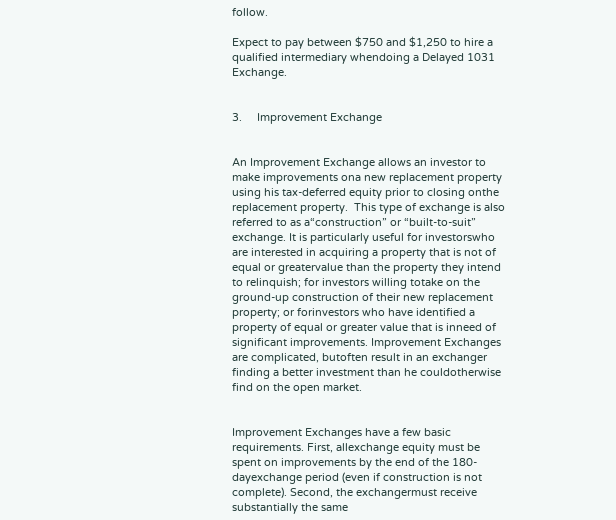follow.

Expect to pay between $750 and $1,250 to hire a qualified intermediary whendoing a Delayed 1031 Exchange.


3.     Improvement Exchange


An Improvement Exchange allows an investor to make improvements ona new replacement property using his tax-deferred equity prior to closing onthe replacement property.  This type of exchange is also referred to as a“construction” or “built-to-suit” exchange. It is particularly useful for investorswho are interested in acquiring a property that is not of equal or greatervalue than the property they intend to relinquish; for investors willing totake on the ground-up construction of their new replacement property; or forinvestors who have identified a property of equal or greater value that is inneed of significant improvements. Improvement Exchanges are complicated, butoften result in an exchanger finding a better investment than he couldotherwise find on the open market.


Improvement Exchanges have a few basic requirements. First, allexchange equity must be spent on improvements by the end of the 180-dayexchange period (even if construction is not complete). Second, the exchangermust receive substantially the same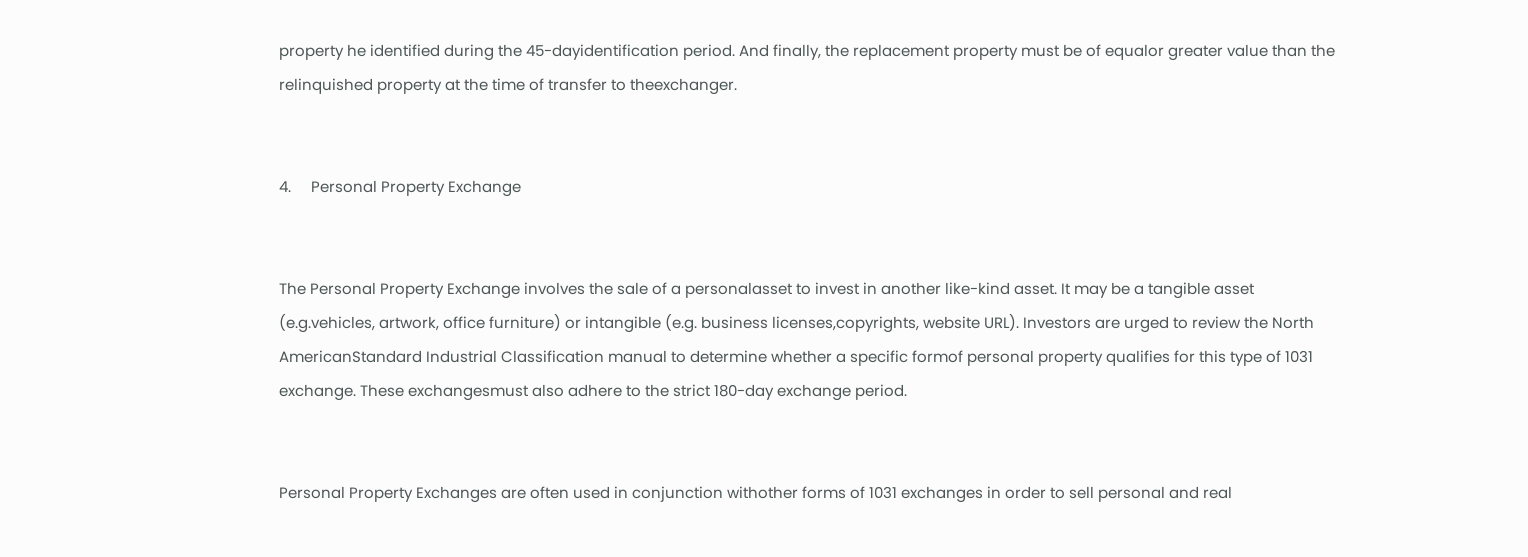property he identified during the 45-dayidentification period. And finally, the replacement property must be of equalor greater value than the relinquished property at the time of transfer to theexchanger.


4.     Personal Property Exchange


The Personal Property Exchange involves the sale of a personalasset to invest in another like-kind asset. It may be a tangible asset (e.g.vehicles, artwork, office furniture) or intangible (e.g. business licenses,copyrights, website URL). Investors are urged to review the North AmericanStandard Industrial Classification manual to determine whether a specific formof personal property qualifies for this type of 1031 exchange. These exchangesmust also adhere to the strict 180-day exchange period.


Personal Property Exchanges are often used in conjunction withother forms of 1031 exchanges in order to sell personal and real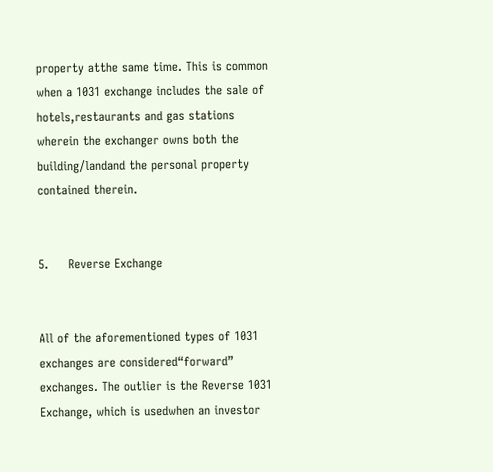property atthe same time. This is common when a 1031 exchange includes the sale of hotels,restaurants and gas stations wherein the exchanger owns both the building/landand the personal property contained therein.


5.     Reverse Exchange


All of the aforementioned types of 1031 exchanges are considered“forward” exchanges. The outlier is the Reverse 1031 Exchange, which is usedwhen an investor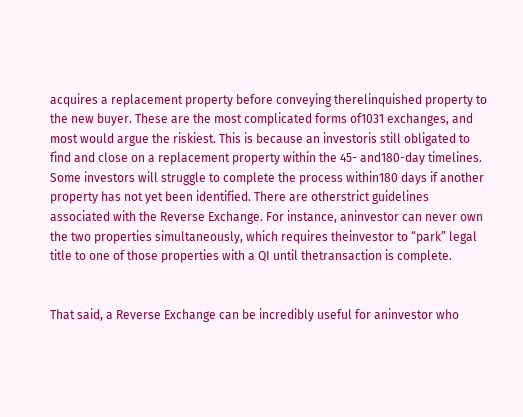acquires a replacement property before conveying therelinquished property to the new buyer. These are the most complicated forms of1031 exchanges, and most would argue the riskiest. This is because an investoris still obligated to find and close on a replacement property within the 45- and180-day timelines. Some investors will struggle to complete the process within180 days if another property has not yet been identified. There are otherstrict guidelines associated with the Reverse Exchange. For instance, aninvestor can never own the two properties simultaneously, which requires theinvestor to “park” legal title to one of those properties with a QI until thetransaction is complete.


That said, a Reverse Exchange can be incredibly useful for aninvestor who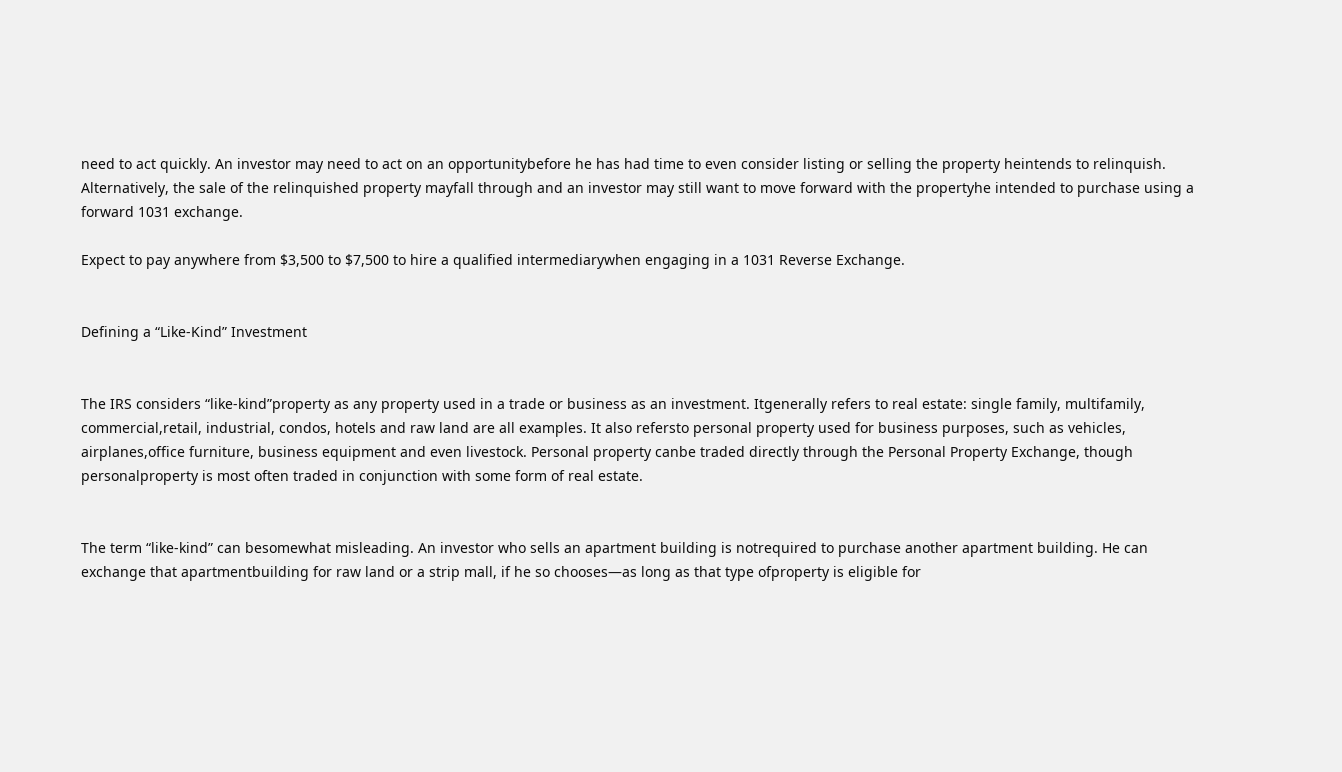need to act quickly. An investor may need to act on an opportunitybefore he has had time to even consider listing or selling the property heintends to relinquish. Alternatively, the sale of the relinquished property mayfall through and an investor may still want to move forward with the propertyhe intended to purchase using a forward 1031 exchange.

Expect to pay anywhere from $3,500 to $7,500 to hire a qualified intermediarywhen engaging in a 1031 Reverse Exchange.


Defining a “Like-Kind” Investment


The IRS considers “like-kind”property as any property used in a trade or business as an investment. Itgenerally refers to real estate: single family, multifamily, commercial,retail, industrial, condos, hotels and raw land are all examples. It also refersto personal property used for business purposes, such as vehicles, airplanes,office furniture, business equipment and even livestock. Personal property canbe traded directly through the Personal Property Exchange, though personalproperty is most often traded in conjunction with some form of real estate.


The term “like-kind” can besomewhat misleading. An investor who sells an apartment building is notrequired to purchase another apartment building. He can exchange that apartmentbuilding for raw land or a strip mall, if he so chooses—as long as that type ofproperty is eligible for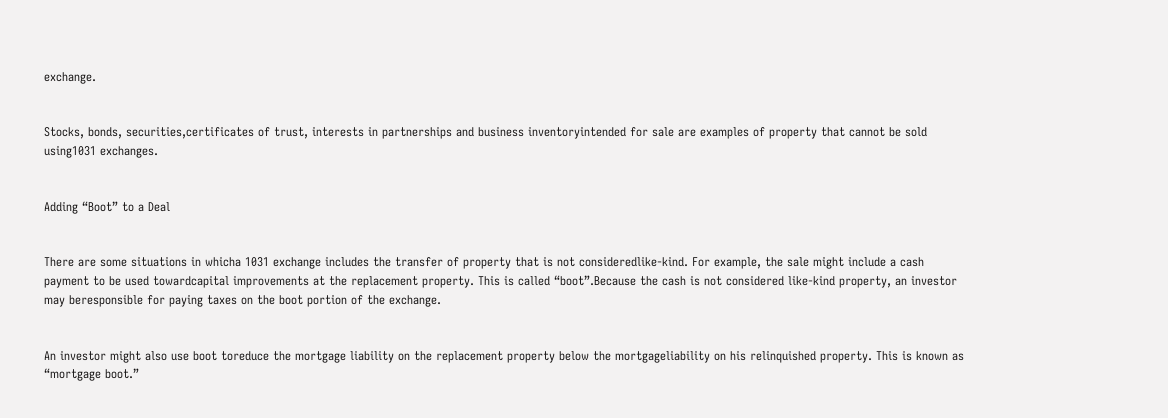exchange.


Stocks, bonds, securities,certificates of trust, interests in partnerships and business inventoryintended for sale are examples of property that cannot be sold using1031 exchanges.


Adding “Boot” to a Deal


There are some situations in whicha 1031 exchange includes the transfer of property that is not consideredlike-kind. For example, the sale might include a cash payment to be used towardcapital improvements at the replacement property. This is called “boot”.Because the cash is not considered like-kind property, an investor may beresponsible for paying taxes on the boot portion of the exchange.


An investor might also use boot toreduce the mortgage liability on the replacement property below the mortgageliability on his relinquished property. This is known as “mortgage boot.”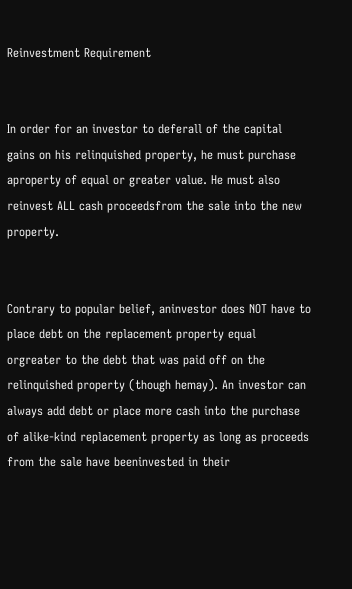Reinvestment Requirement


In order for an investor to deferall of the capital gains on his relinquished property, he must purchase aproperty of equal or greater value. He must also reinvest ALL cash proceedsfrom the sale into the new property.


Contrary to popular belief, aninvestor does NOT have to place debt on the replacement property equal orgreater to the debt that was paid off on the relinquished property (though hemay). An investor can always add debt or place more cash into the purchase of alike-kind replacement property as long as proceeds from the sale have beeninvested in their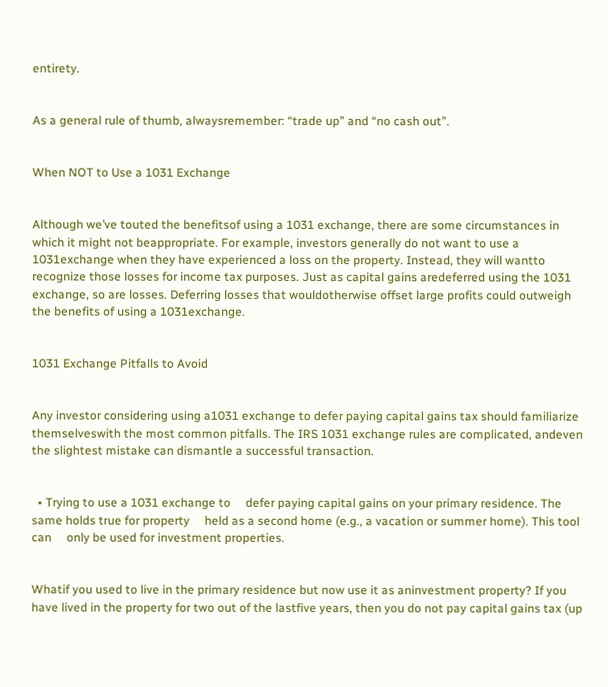entirety.


As a general rule of thumb, alwaysremember: “trade up” and “no cash out”.


When NOT to Use a 1031 Exchange


Although we’ve touted the benefitsof using a 1031 exchange, there are some circumstances in which it might not beappropriate. For example, investors generally do not want to use a 1031exchange when they have experienced a loss on the property. Instead, they will wantto recognize those losses for income tax purposes. Just as capital gains aredeferred using the 1031 exchange, so are losses. Deferring losses that wouldotherwise offset large profits could outweigh the benefits of using a 1031exchange.


1031 Exchange Pitfalls to Avoid


Any investor considering using a1031 exchange to defer paying capital gains tax should familiarize themselveswith the most common pitfalls. The IRS 1031 exchange rules are complicated, andeven the slightest mistake can dismantle a successful transaction.


  • Trying to use a 1031 exchange to     defer paying capital gains on your primary residence. The same holds true for property     held as a second home (e.g., a vacation or summer home). This tool can     only be used for investment properties.


Whatif you used to live in the primary residence but now use it as aninvestment property? If you have lived in the property for two out of the lastfive years, then you do not pay capital gains tax (up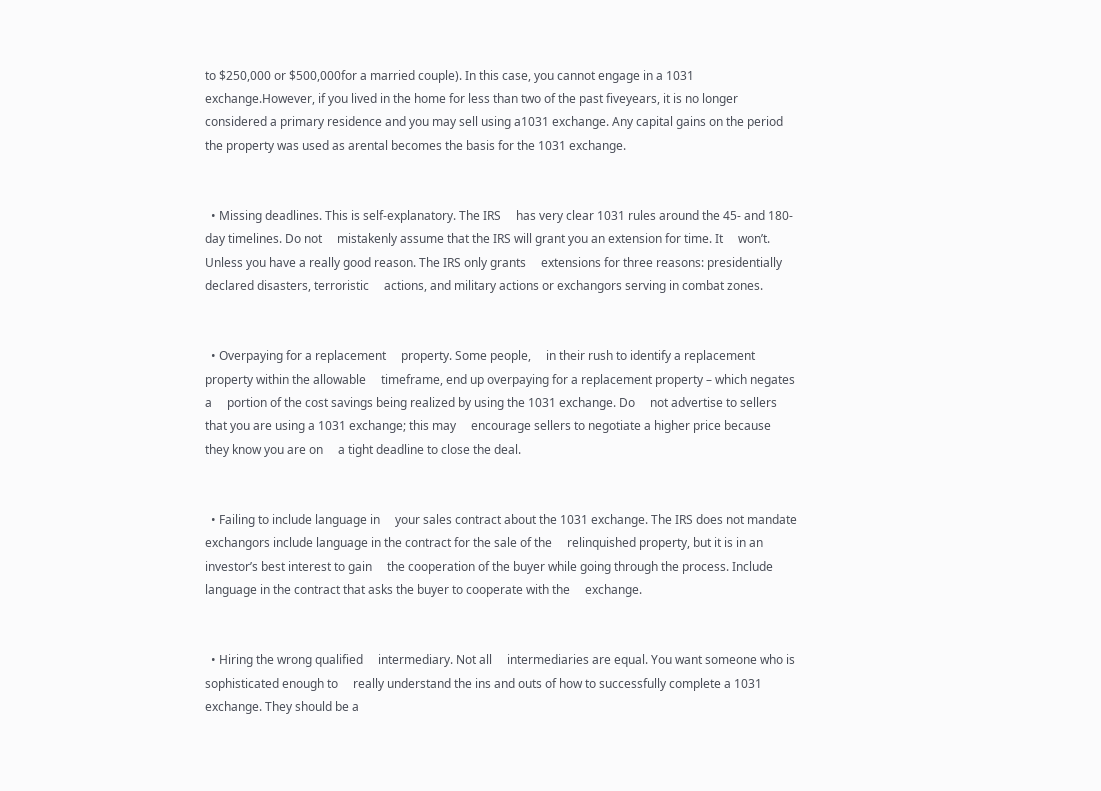to $250,000 or $500,000for a married couple). In this case, you cannot engage in a 1031 exchange.However, if you lived in the home for less than two of the past fiveyears, it is no longer considered a primary residence and you may sell using a1031 exchange. Any capital gains on the period the property was used as arental becomes the basis for the 1031 exchange.


  • Missing deadlines. This is self-explanatory. The IRS     has very clear 1031 rules around the 45- and 180-day timelines. Do not     mistakenly assume that the IRS will grant you an extension for time. It     won’t. Unless you have a really good reason. The IRS only grants     extensions for three reasons: presidentially declared disasters, terroristic     actions, and military actions or exchangors serving in combat zones.


  • Overpaying for a replacement     property. Some people,     in their rush to identify a replacement property within the allowable     timeframe, end up overpaying for a replacement property – which negates a     portion of the cost savings being realized by using the 1031 exchange. Do     not advertise to sellers that you are using a 1031 exchange; this may     encourage sellers to negotiate a higher price because they know you are on     a tight deadline to close the deal.


  • Failing to include language in     your sales contract about the 1031 exchange. The IRS does not mandate     exchangors include language in the contract for the sale of the     relinquished property, but it is in an investor’s best interest to gain     the cooperation of the buyer while going through the process. Include     language in the contract that asks the buyer to cooperate with the     exchange.


  • Hiring the wrong qualified     intermediary. Not all     intermediaries are equal. You want someone who is sophisticated enough to     really understand the ins and outs of how to successfully complete a 1031     exchange. They should be a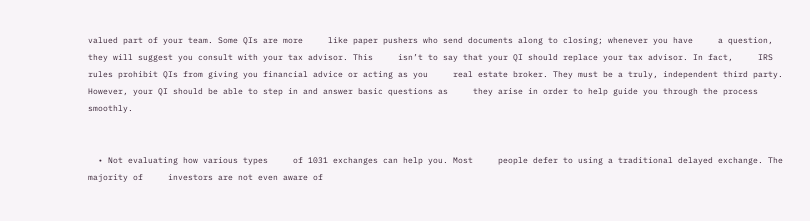valued part of your team. Some QIs are more     like paper pushers who send documents along to closing; whenever you have     a question, they will suggest you consult with your tax advisor. This     isn’t to say that your QI should replace your tax advisor. In fact,     IRS rules prohibit QIs from giving you financial advice or acting as you     real estate broker. They must be a truly, independent third party.     However, your QI should be able to step in and answer basic questions as     they arise in order to help guide you through the process smoothly.


  • Not evaluating how various types     of 1031 exchanges can help you. Most     people defer to using a traditional delayed exchange. The majority of     investors are not even aware of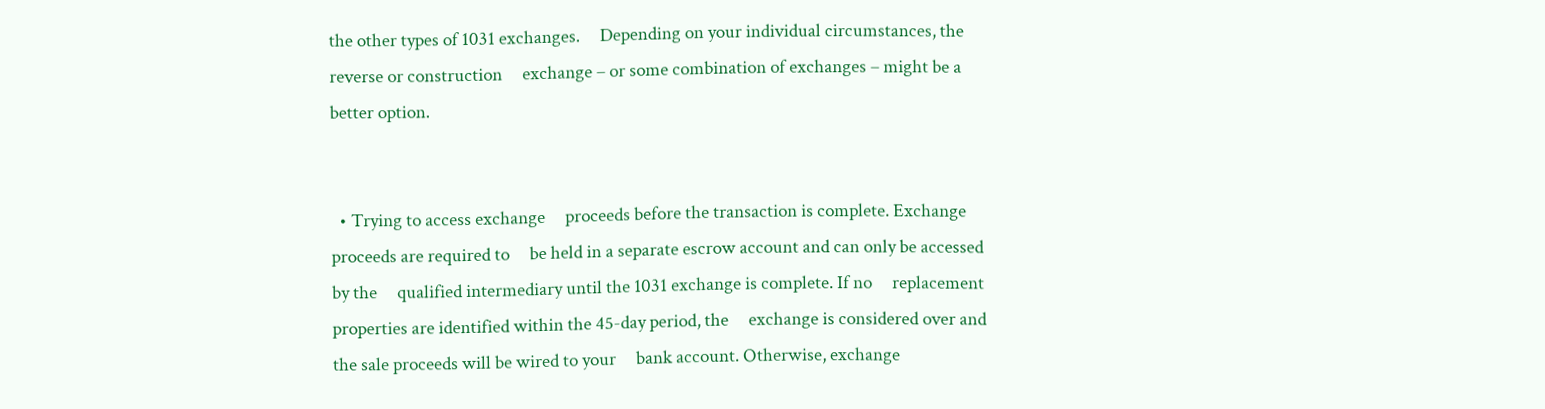the other types of 1031 exchanges.     Depending on your individual circumstances, the reverse or construction     exchange – or some combination of exchanges – might be a better option.


  • Trying to access exchange     proceeds before the transaction is complete. Exchange proceeds are required to     be held in a separate escrow account and can only be accessed by the     qualified intermediary until the 1031 exchange is complete. If no     replacement properties are identified within the 45-day period, the     exchange is considered over and the sale proceeds will be wired to your     bank account. Otherwise, exchange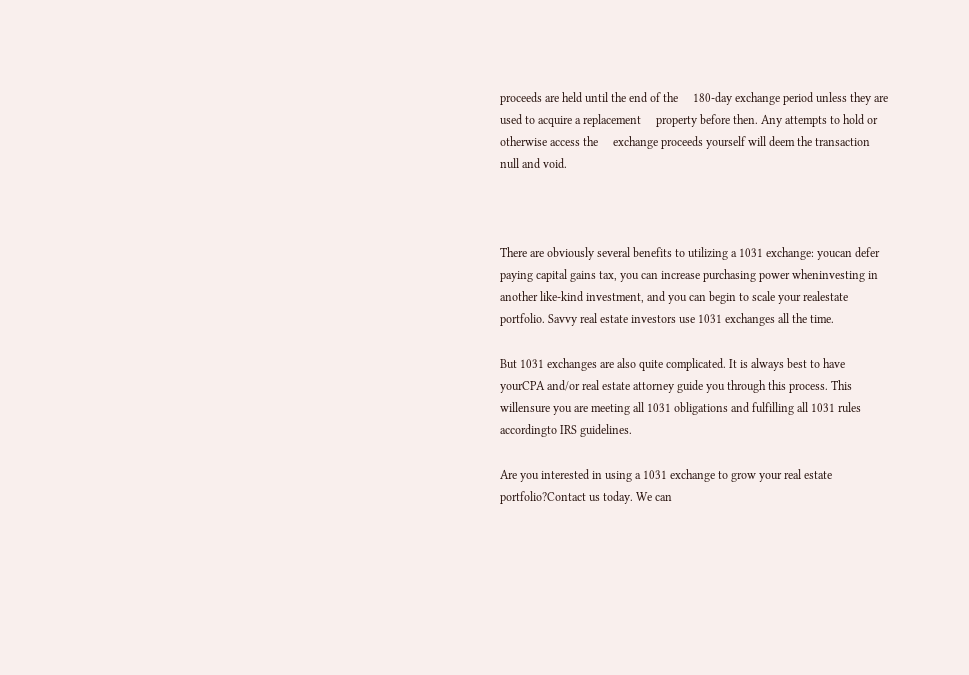proceeds are held until the end of the     180-day exchange period unless they are used to acquire a replacement     property before then. Any attempts to hold or otherwise access the     exchange proceeds yourself will deem the transaction null and void.



There are obviously several benefits to utilizing a 1031 exchange: youcan defer paying capital gains tax, you can increase purchasing power wheninvesting in another like-kind investment, and you can begin to scale your realestate portfolio. Savvy real estate investors use 1031 exchanges all the time.

But 1031 exchanges are also quite complicated. It is always best to have yourCPA and/or real estate attorney guide you through this process. This willensure you are meeting all 1031 obligations and fulfilling all 1031 rules accordingto IRS guidelines.

Are you interested in using a 1031 exchange to grow your real estate portfolio?Contact us today. We can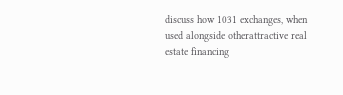discuss how 1031 exchanges, when used alongside otherattractive real estate financing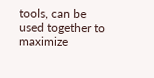tools, can be used together to maximize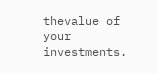thevalue of your investments.